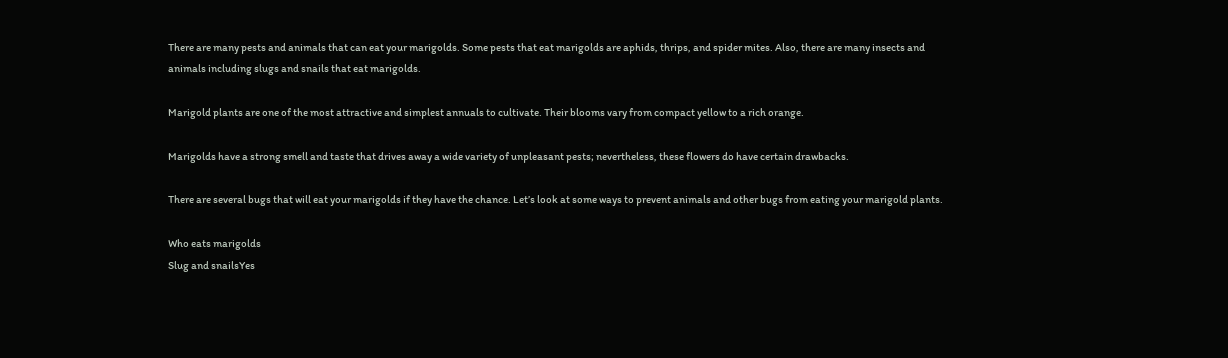There are many pests and animals that can eat your marigolds. Some pests that eat marigolds are aphids, thrips, and spider mites. Also, there are many insects and animals including slugs and snails that eat marigolds.

Marigold plants are one of the most attractive and simplest annuals to cultivate. Their blooms vary from compact yellow to a rich orange.

Marigolds have a strong smell and taste that drives away a wide variety of unpleasant pests; nevertheless, these flowers do have certain drawbacks.

There are several bugs that will eat your marigolds if they have the chance. Let’s look at some ways to prevent animals and other bugs from eating your marigold plants.

Who eats marigolds
Slug and snailsYes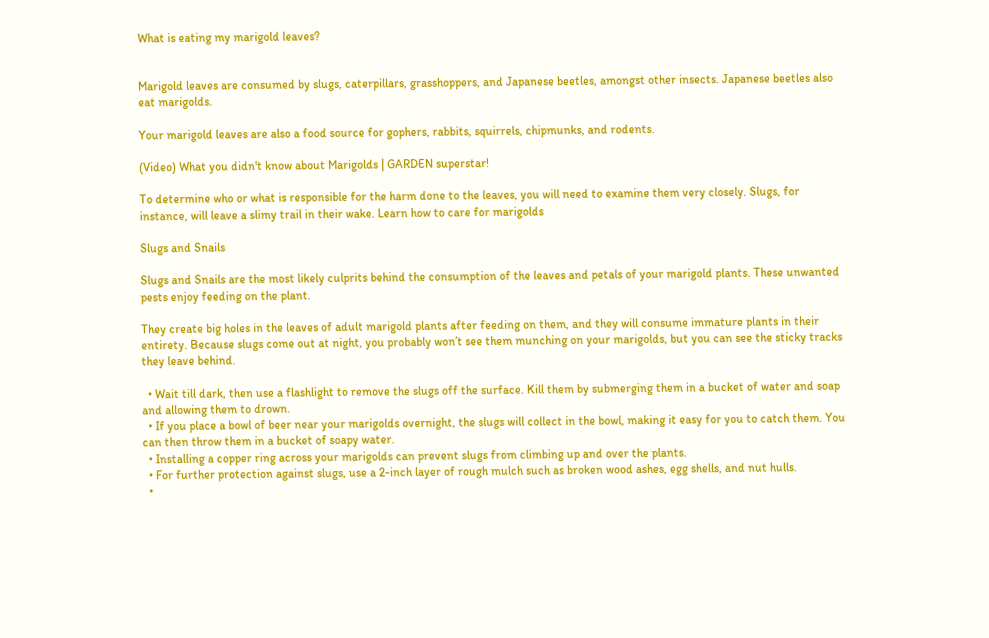What is eating my marigold leaves?


Marigold leaves are consumed by slugs, caterpillars, grasshoppers, and Japanese beetles, amongst other insects. Japanese beetles also eat marigolds.

Your marigold leaves are also a food source for gophers, rabbits, squirrels, chipmunks, and rodents.

(Video) What you didn't know about Marigolds | GARDEN superstar!

To determine who or what is responsible for the harm done to the leaves, you will need to examine them very closely. Slugs, for instance, will leave a slimy trail in their wake. Learn how to care for marigolds

Slugs and Snails

Slugs and Snails are the most likely culprits behind the consumption of the leaves and petals of your marigold plants. These unwanted pests enjoy feeding on the plant.

They create big holes in the leaves of adult marigold plants after feeding on them, and they will consume immature plants in their entirety. Because slugs come out at night, you probably won’t see them munching on your marigolds, but you can see the sticky tracks they leave behind.

  • Wait till dark, then use a flashlight to remove the slugs off the surface. Kill them by submerging them in a bucket of water and soap and allowing them to drown.
  • If you place a bowl of beer near your marigolds overnight, the slugs will collect in the bowl, making it easy for you to catch them. You can then throw them in a bucket of soapy water.
  • Installing a copper ring across your marigolds can prevent slugs from climbing up and over the plants.
  • For further protection against slugs, use a 2-inch layer of rough mulch such as broken wood ashes, egg shells, and nut hulls.
  •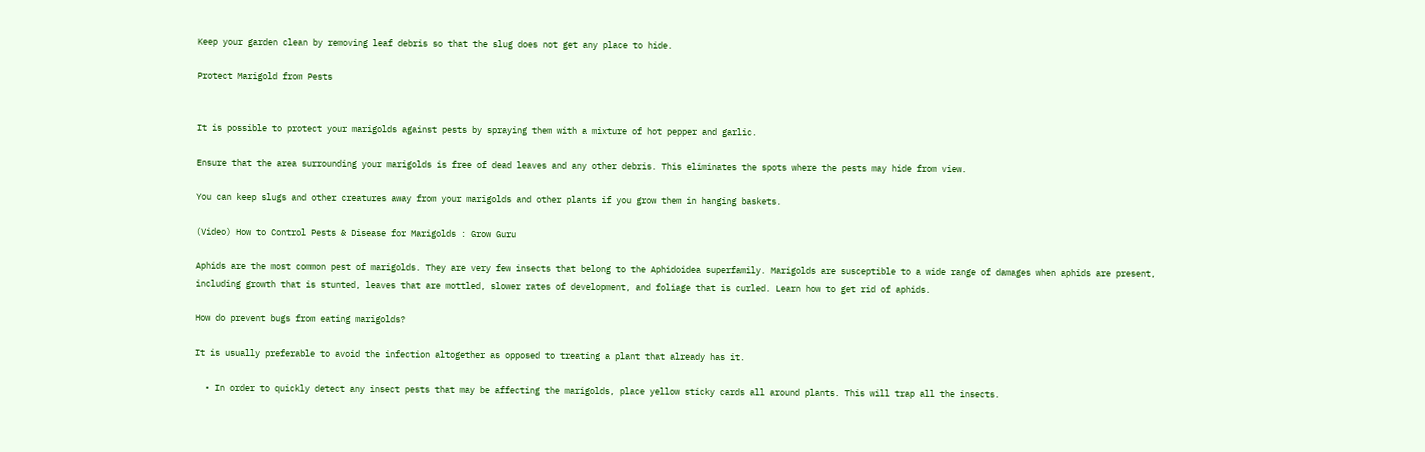Keep your garden clean by removing leaf debris so that the slug does not get any place to hide.

Protect Marigold from Pests


It is possible to protect your marigolds against pests by spraying them with a mixture of hot pepper and garlic.

Ensure that the area surrounding your marigolds is free of dead leaves and any other debris. This eliminates the spots where the pests may hide from view.

You can keep slugs and other creatures away from your marigolds and other plants if you grow them in hanging baskets.

(Video) How to Control Pests & Disease for Marigolds : Grow Guru

Aphids are the most common pest of marigolds. They are very few insects that belong to the Aphidoidea superfamily. Marigolds are susceptible to a wide range of damages when aphids are present, including growth that is stunted, leaves that are mottled, slower rates of development, and foliage that is curled. Learn how to get rid of aphids.

How do prevent bugs from eating marigolds?

It is usually preferable to avoid the infection altogether as opposed to treating a plant that already has it.

  • In order to quickly detect any insect pests that may be affecting the marigolds, place yellow sticky cards all around plants. This will trap all the insects.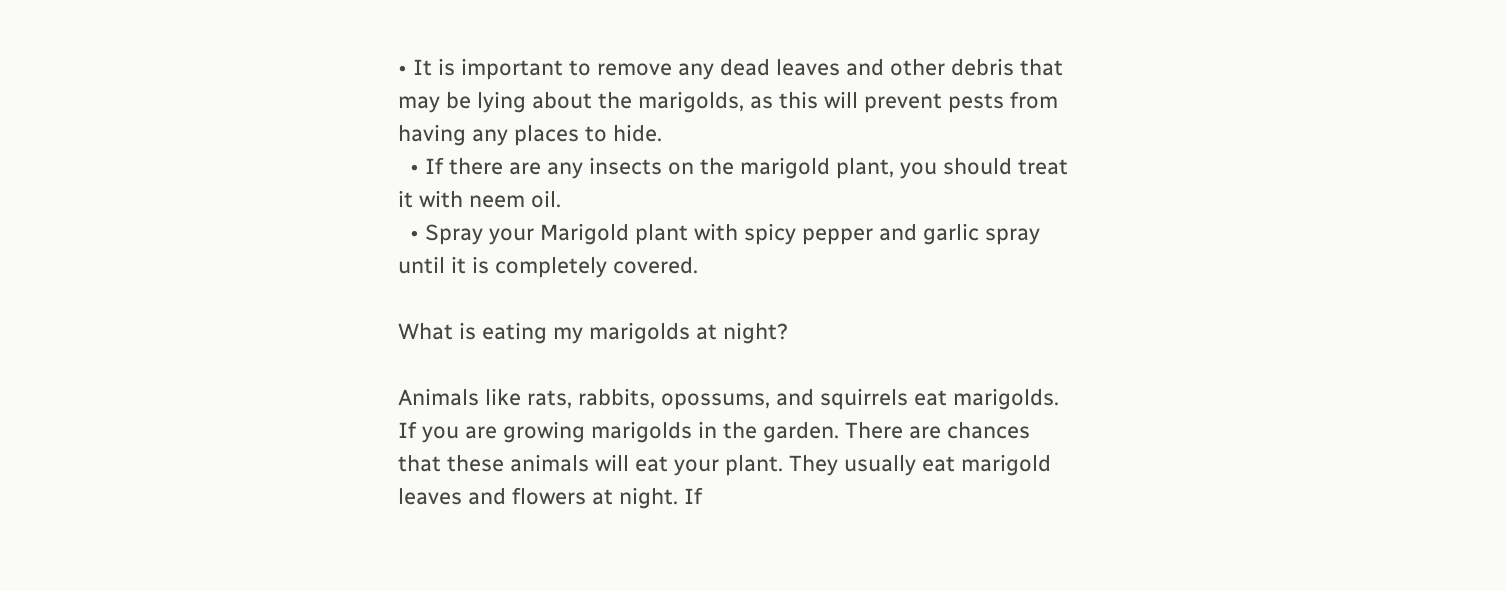• It is important to remove any dead leaves and other debris that may be lying about the marigolds, as this will prevent pests from having any places to hide.
  • If there are any insects on the marigold plant, you should treat it with neem oil.
  • Spray your Marigold plant with spicy pepper and garlic spray until it is completely covered.

What is eating my marigolds at night?

Animals like rats, rabbits, opossums, and squirrels eat marigolds. If you are growing marigolds in the garden. There are chances that these animals will eat your plant. They usually eat marigold leaves and flowers at night. If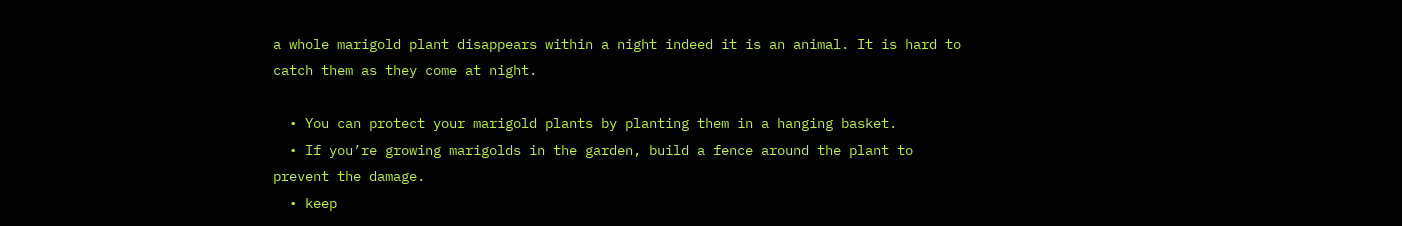a whole marigold plant disappears within a night indeed it is an animal. It is hard to catch them as they come at night.

  • You can protect your marigold plants by planting them in a hanging basket.
  • If you’re growing marigolds in the garden, build a fence around the plant to prevent the damage.
  • keep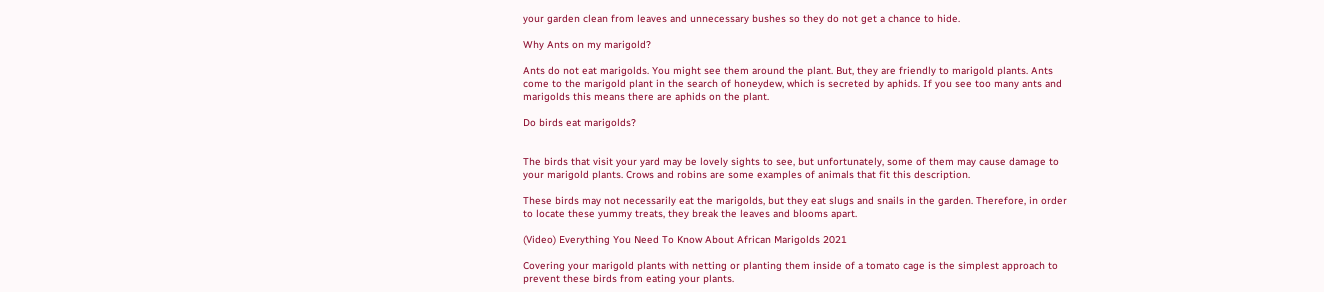your garden clean from leaves and unnecessary bushes so they do not get a chance to hide.

Why Ants on my marigold?

Ants do not eat marigolds. You might see them around the plant. But, they are friendly to marigold plants. Ants come to the marigold plant in the search of honeydew, which is secreted by aphids. If you see too many ants and marigolds this means there are aphids on the plant.

Do birds eat marigolds?


The birds that visit your yard may be lovely sights to see, but unfortunately, some of them may cause damage to your marigold plants. Crows and robins are some examples of animals that fit this description.

These birds may not necessarily eat the marigolds, but they eat slugs and snails in the garden. Therefore, in order to locate these yummy treats, they break the leaves and blooms apart.

(Video) Everything You Need To Know About African Marigolds 2021

Covering your marigold plants with netting or planting them inside of a tomato cage is the simplest approach to prevent these birds from eating your plants.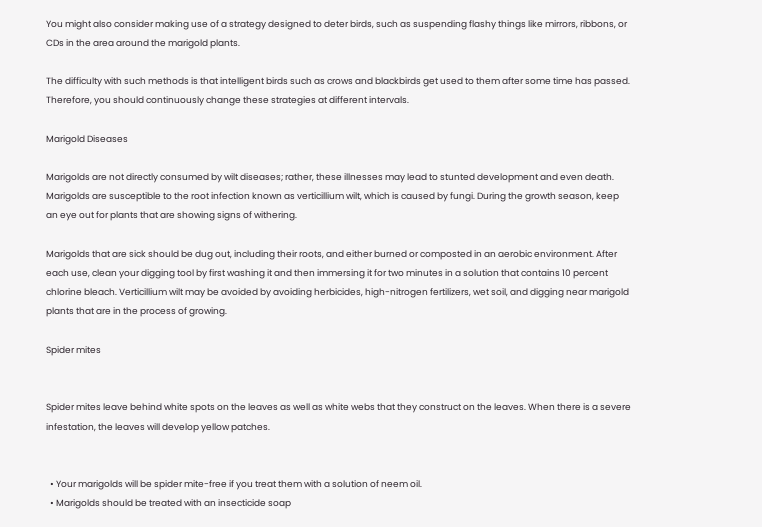You might also consider making use of a strategy designed to deter birds, such as suspending flashy things like mirrors, ribbons, or CDs in the area around the marigold plants.

The difficulty with such methods is that intelligent birds such as crows and blackbirds get used to them after some time has passed. Therefore, you should continuously change these strategies at different intervals.

Marigold Diseases

Marigolds are not directly consumed by wilt diseases; rather, these illnesses may lead to stunted development and even death. Marigolds are susceptible to the root infection known as verticillium wilt, which is caused by fungi. During the growth season, keep an eye out for plants that are showing signs of withering.

Marigolds that are sick should be dug out, including their roots, and either burned or composted in an aerobic environment. After each use, clean your digging tool by first washing it and then immersing it for two minutes in a solution that contains 10 percent chlorine bleach. Verticillium wilt may be avoided by avoiding herbicides, high-nitrogen fertilizers, wet soil, and digging near marigold plants that are in the process of growing.

Spider mites


Spider mites leave behind white spots on the leaves as well as white webs that they construct on the leaves. When there is a severe infestation, the leaves will develop yellow patches.


  • Your marigolds will be spider mite-free if you treat them with a solution of neem oil.
  • Marigolds should be treated with an insecticide soap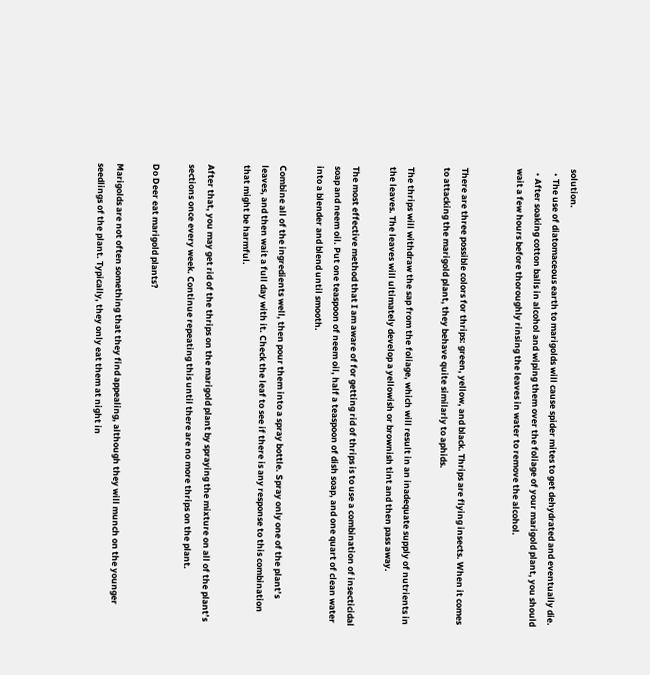solution.
  • The use of diatomaceous earth to marigolds will cause spider mites to get dehydrated and eventually die.
  • After soaking cotton balls in alcohol and wiping them over the foliage of your marigold plant, you should wait a few hours before thoroughly rinsing the leaves in water to remove the alcohol.


There are three possible colors for thrips: green, yellow, and black. Thrips are flying insects. When it comes to attacking the marigold plant, they behave quite similarly to aphids.

The thrips will withdraw the sap from the foliage, which will result in an inadequate supply of nutrients in the leaves. The leaves will ultimately develop a yellowish or brownish tint and then pass away.

The most effective method that I am aware of for getting rid of thrips is to use a combination of insecticidal soap and neem oil. Put one teaspoon of neem oil, half a teaspoon of dish soap, and one quart of clean water into a blender and blend until smooth.

Combine all of the ingredients well, then pour them into a spray bottle. Spray only one of the plant’s leaves, and then wait a full day with it. Check the leaf to see if there is any response to this combination that might be harmful.

After that, you may get rid of the thrips on the marigold plant by spraying the mixture on all of the plant’s sections once every week. Continue repeating this until there are no more thrips on the plant.

Do Deer eat marigold plants?

Marigolds are not often something that they find appealing, although they will munch on the younger seedlings of the plant. Typically, they only eat them at night in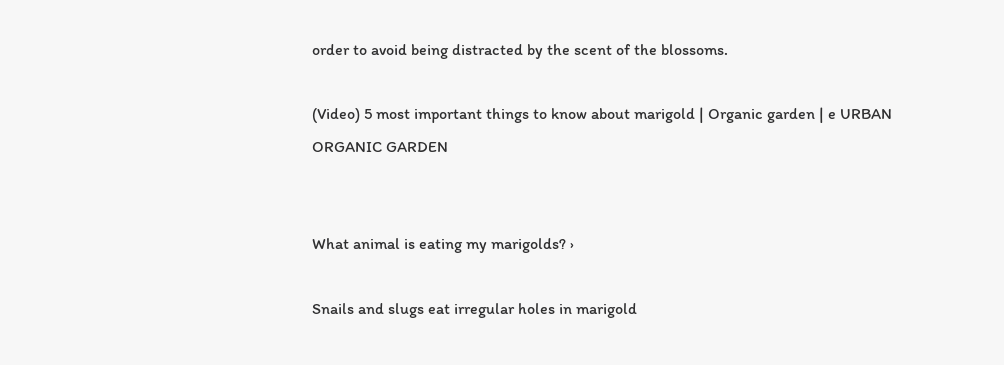order to avoid being distracted by the scent of the blossoms.

(Video) 5 most important things to know about marigold | Organic garden | e URBAN ORGANIC GARDEN


What animal is eating my marigolds? ›

Snails and slugs eat irregular holes in marigold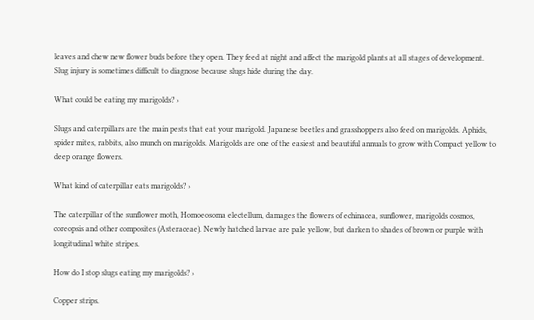leaves and chew new flower buds before they open. They feed at night and affect the marigold plants at all stages of development. Slug injury is sometimes difficult to diagnose because slugs hide during the day.

What could be eating my marigolds? ›

Slugs and caterpillars are the main pests that eat your marigold. Japanese beetles and grasshoppers also feed on marigolds. Aphids, spider mites, rabbits, also munch on marigolds. Marigolds are one of the easiest and beautiful annuals to grow with Compact yellow to deep orange flowers.

What kind of caterpillar eats marigolds? ›

The caterpillar of the sunflower moth, Homoeosoma electellum, damages the flowers of echinacea, sunflower, marigolds cosmos, coreopsis and other composites (Asteraceae). Newly hatched larvae are pale yellow, but darken to shades of brown or purple with longitudinal white stripes.

How do I stop slugs eating my marigolds? ›

Copper strips.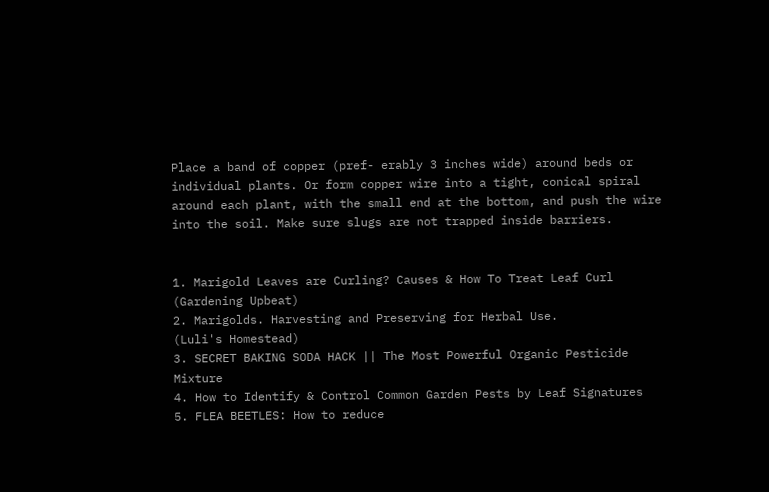Place a band of copper (pref- erably 3 inches wide) around beds or individual plants. Or form copper wire into a tight, conical spiral around each plant, with the small end at the bottom, and push the wire into the soil. Make sure slugs are not trapped inside barriers.


1. Marigold Leaves are Curling? Causes & How To Treat Leaf Curl
(Gardening Upbeat)
2. Marigolds. Harvesting and Preserving for Herbal Use.
(Luli's Homestead)
3. SECRET BAKING SODA HACK || The Most Powerful Organic Pesticide Mixture
4. How to Identify & Control Common Garden Pests by Leaf Signatures
5. FLEA BEETLES: How to reduce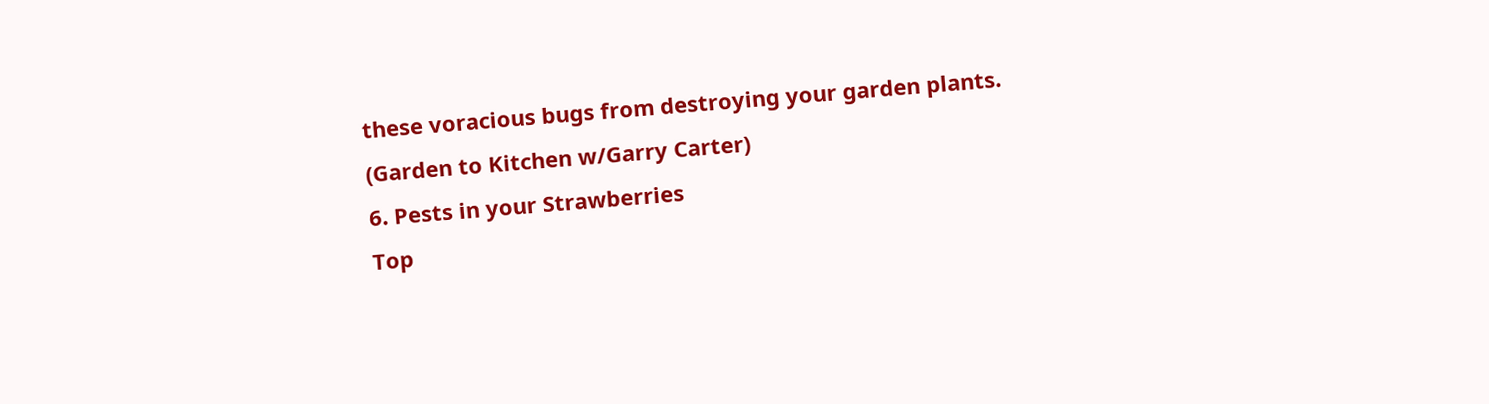these voracious bugs from destroying your garden plants.
(Garden to Kitchen w/Garry Carter)
6. Pests in your Strawberries
Top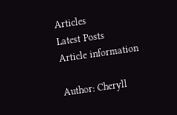Articles
Latest Posts
Article information

Author: Cheryll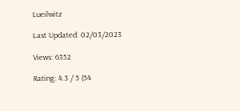Lueilwitz

Last Updated: 02/03/2023

Views: 6352

Rating: 4.3 / 5 (54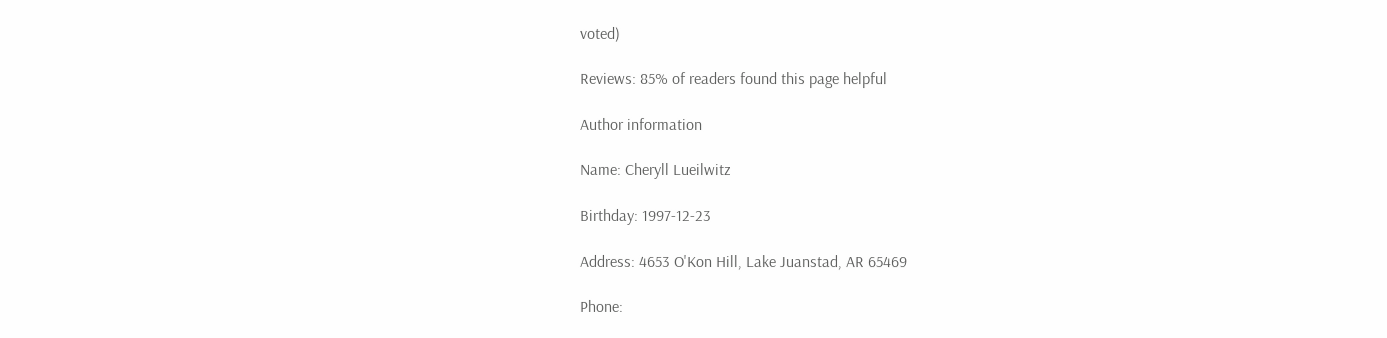voted)

Reviews: 85% of readers found this page helpful

Author information

Name: Cheryll Lueilwitz

Birthday: 1997-12-23

Address: 4653 O'Kon Hill, Lake Juanstad, AR 65469

Phone: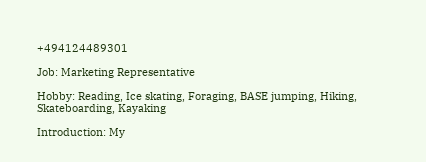+494124489301

Job: Marketing Representative

Hobby: Reading, Ice skating, Foraging, BASE jumping, Hiking, Skateboarding, Kayaking

Introduction: My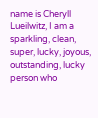name is Cheryll Lueilwitz, I am a sparkling, clean, super, lucky, joyous, outstanding, lucky person who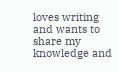loves writing and wants to share my knowledge and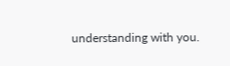understanding with you.